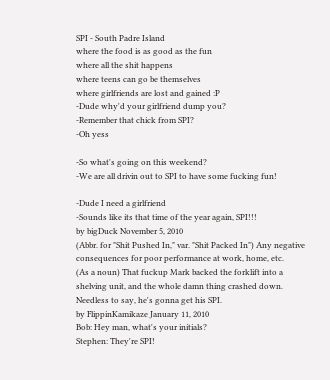SPI - South Padre Island
where the food is as good as the fun
where all the shit happens
where teens can go be themselves
where girlfriends are lost and gained :P
-Dude why'd your girlfriend dump you?
-Remember that chick from SPI?
-Oh yess

-So what's going on this weekend?
-We are all drivin out to SPI to have some fucking fun!

-Dude I need a girlfriend
-Sounds like its that time of the year again, SPI!!!
by bigDuck November 5, 2010
(Abbr. for "Shit Pushed In," var. "Shit Packed In") Any negative consequences for poor performance at work, home, etc.
(As a noun) That fuckup Mark backed the forklift into a shelving unit, and the whole damn thing crashed down. Needless to say, he's gonna get his SPI.
by FlippinKamikaze January 11, 2010
Bob: Hey man, what's your initials?
Stephen: They're SPI!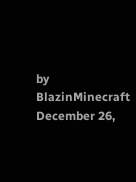by BlazinMinecraft December 26,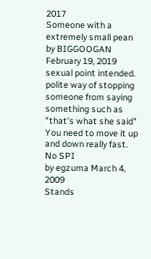2017
Someone with a extremely small pean
by BIGGOOGAN February 19, 2019
sexual point intended.
polite way of stopping someone from saying something such as "that's what she said"
You need to move it up and down really fast. No SPI
by egzuma March 4, 2009
Stands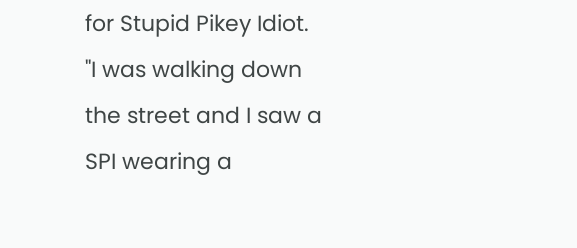for Stupid Pikey Idiot.
"I was walking down the street and I saw a SPI wearing a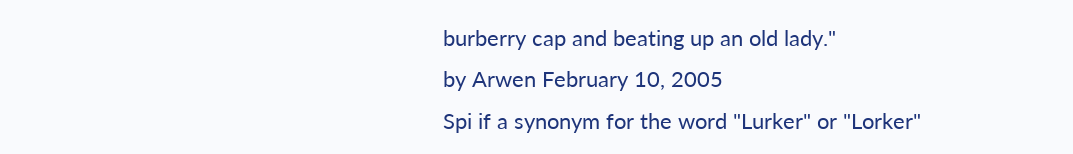burberry cap and beating up an old lady."
by Arwen February 10, 2005
Spi if a synonym for the word "Lurker" or "Lorker"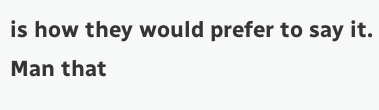is how they would prefer to say it.
Man that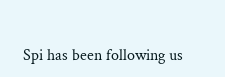Spi has been following us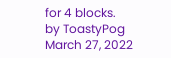for 4 blocks.
by ToastyPog March 27, 2022